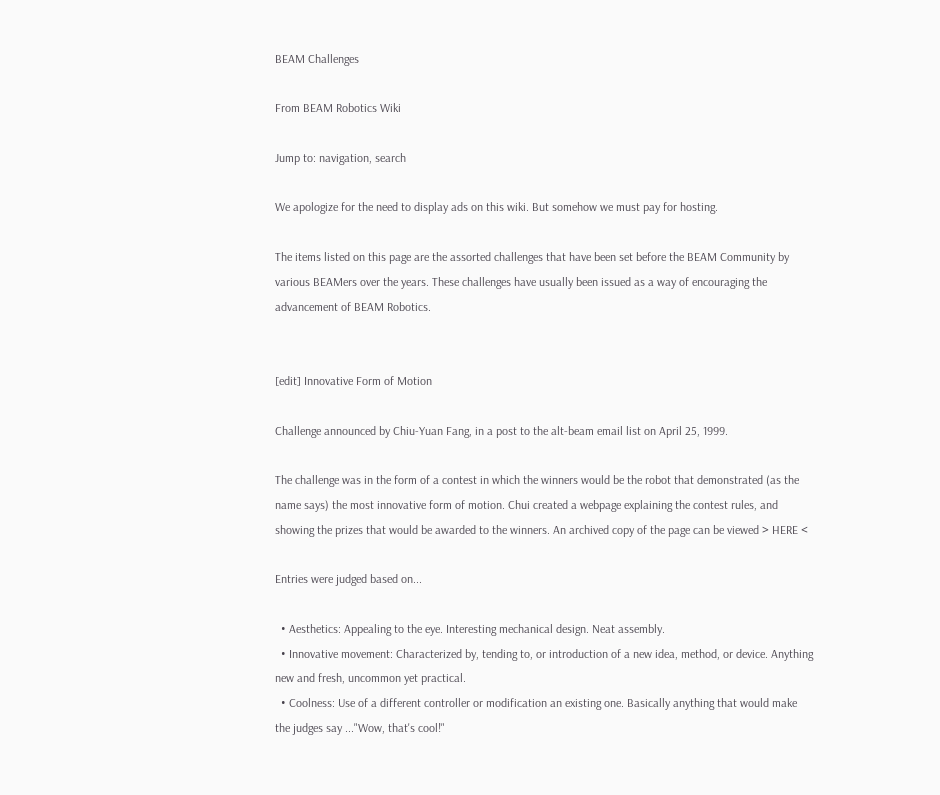BEAM Challenges

From BEAM Robotics Wiki

Jump to: navigation, search

We apologize for the need to display ads on this wiki. But somehow we must pay for hosting.

The items listed on this page are the assorted challenges that have been set before the BEAM Community by various BEAMers over the years. These challenges have usually been issued as a way of encouraging the advancement of BEAM Robotics.


[edit] Innovative Form of Motion

Challenge announced by Chiu-Yuan Fang, in a post to the alt-beam email list on April 25, 1999.

The challenge was in the form of a contest in which the winners would be the robot that demonstrated (as the name says) the most innovative form of motion. Chui created a webpage explaining the contest rules, and showing the prizes that would be awarded to the winners. An archived copy of the page can be viewed > HERE <

Entries were judged based on...

  • Aesthetics: Appealing to the eye. Interesting mechanical design. Neat assembly.
  • Innovative movement: Characterized by, tending to, or introduction of a new idea, method, or device. Anything new and fresh, uncommon yet practical.
  • Coolness: Use of a different controller or modification an existing one. Basically anything that would make the judges say ..."Wow, that's cool!"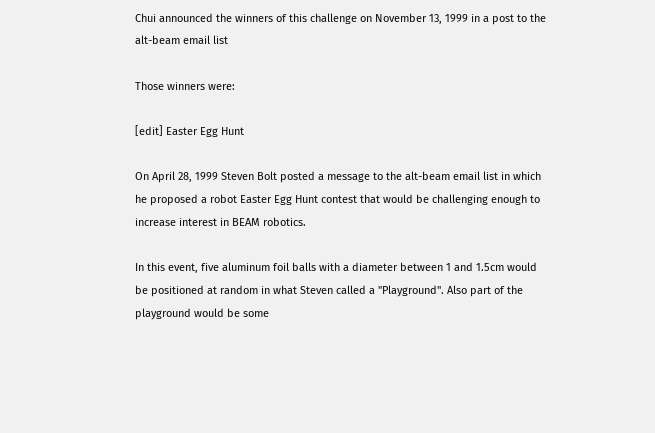Chui announced the winners of this challenge on November 13, 1999 in a post to the alt-beam email list

Those winners were:

[edit] Easter Egg Hunt

On April 28, 1999 Steven Bolt posted a message to the alt-beam email list in which he proposed a robot Easter Egg Hunt contest that would be challenging enough to increase interest in BEAM robotics.

In this event, five aluminum foil balls with a diameter between 1 and 1.5cm would be positioned at random in what Steven called a "Playground". Also part of the playground would be some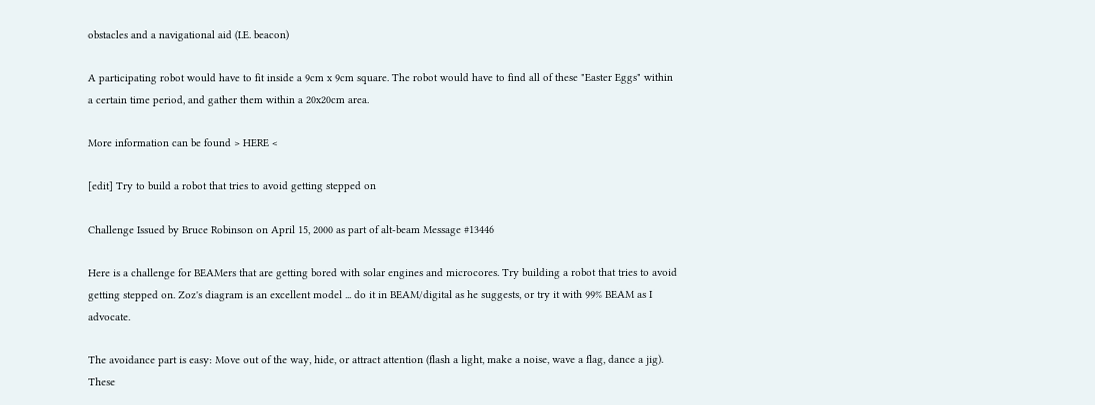obstacles and a navigational aid (I.E. beacon)

A participating robot would have to fit inside a 9cm x 9cm square. The robot would have to find all of these "Easter Eggs" within a certain time period, and gather them within a 20x20cm area.

More information can be found > HERE <

[edit] Try to build a robot that tries to avoid getting stepped on

Challenge Issued by Bruce Robinson on April 15, 2000 as part of alt-beam Message #13446

Here is a challenge for BEAMers that are getting bored with solar engines and microcores. Try building a robot that tries to avoid getting stepped on. Zoz's diagram is an excellent model ... do it in BEAM/digital as he suggests, or try it with 99% BEAM as I advocate.

The avoidance part is easy: Move out of the way, hide, or attract attention (flash a light, make a noise, wave a flag, dance a jig). These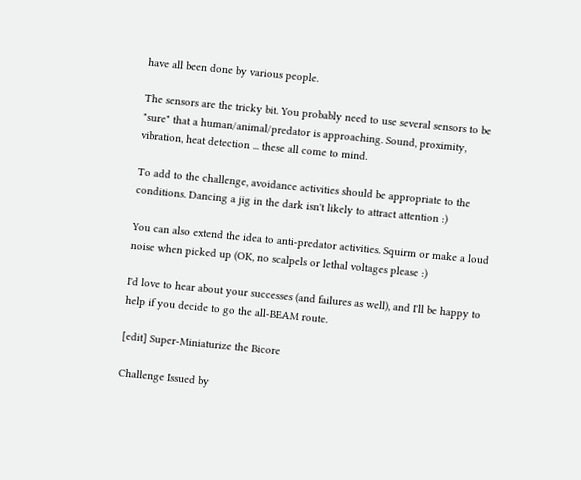have all been done by various people.

The sensors are the tricky bit. You probably need to use several sensors to be "sure" that a human/animal/predator is approaching. Sound, proximity, vibration, heat detection ... these all come to mind.

To add to the challenge, avoidance activities should be appropriate to the conditions. Dancing a jig in the dark isn't likely to attract attention :)

You can also extend the idea to anti-predator activities. Squirm or make a loud noise when picked up (OK, no scalpels or lethal voltages please :)

I'd love to hear about your successes (and failures as well), and I'll be happy to help if you decide to go the all-BEAM route.

[edit] Super-Miniaturize the Bicore

Challenge Issued by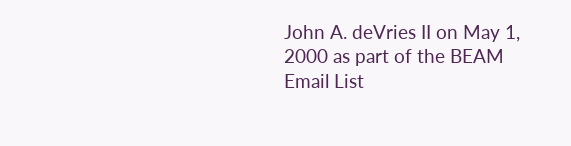John A. deVries II on May 1, 2000 as part of the BEAM Email List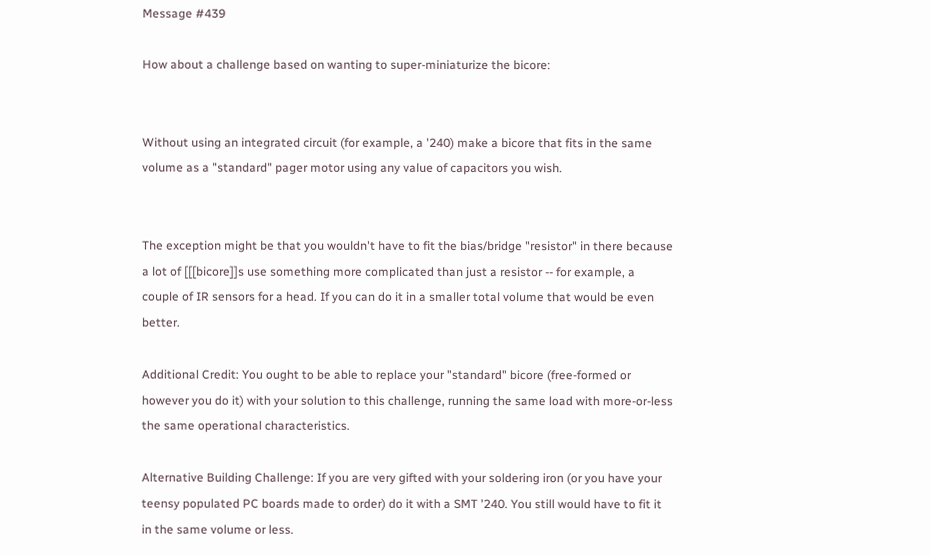Message #439

How about a challenge based on wanting to super-miniaturize the bicore:


Without using an integrated circuit (for example, a '240) make a bicore that fits in the same volume as a "standard" pager motor using any value of capacitors you wish.


The exception might be that you wouldn't have to fit the bias/bridge "resistor" in there because a lot of [[[bicore]]s use something more complicated than just a resistor -- for example, a couple of IR sensors for a head. If you can do it in a smaller total volume that would be even better.

Additional Credit: You ought to be able to replace your "standard" bicore (free-formed or however you do it) with your solution to this challenge, running the same load with more-or-less the same operational characteristics.

Alternative Building Challenge: If you are very gifted with your soldering iron (or you have your teensy populated PC boards made to order) do it with a SMT '240. You still would have to fit it in the same volume or less.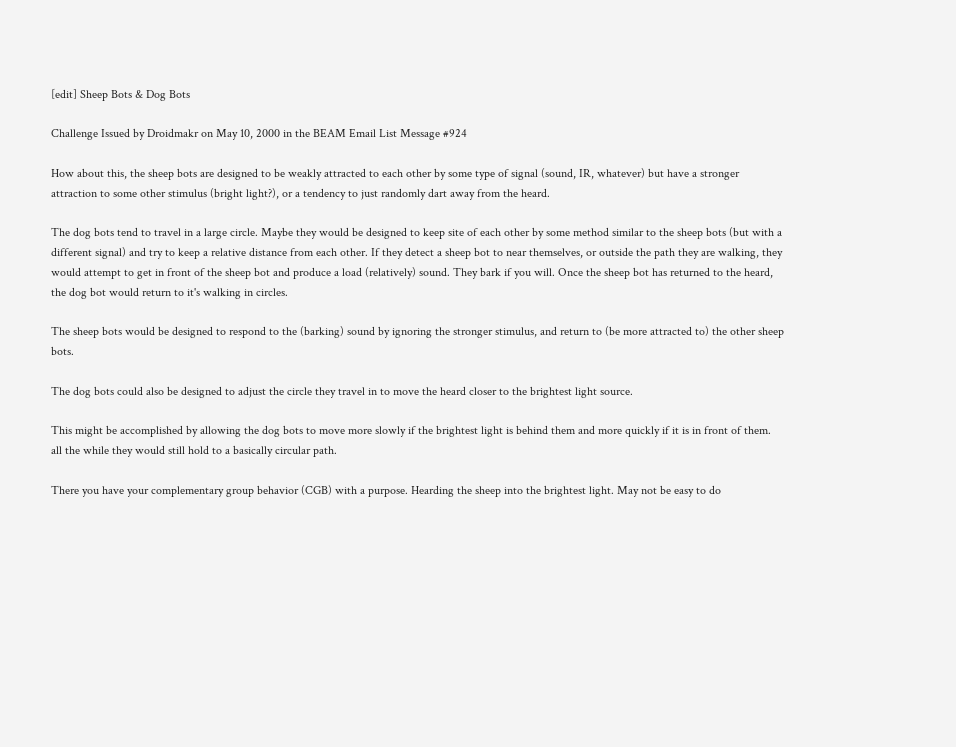[edit] Sheep Bots & Dog Bots

Challenge Issued by Droidmakr on May 10, 2000 in the BEAM Email List Message #924

How about this, the sheep bots are designed to be weakly attracted to each other by some type of signal (sound, IR, whatever) but have a stronger attraction to some other stimulus (bright light?), or a tendency to just randomly dart away from the heard.

The dog bots tend to travel in a large circle. Maybe they would be designed to keep site of each other by some method similar to the sheep bots (but with a different signal) and try to keep a relative distance from each other. If they detect a sheep bot to near themselves, or outside the path they are walking, they would attempt to get in front of the sheep bot and produce a load (relatively) sound. They bark if you will. Once the sheep bot has returned to the heard, the dog bot would return to it's walking in circles.

The sheep bots would be designed to respond to the (barking) sound by ignoring the stronger stimulus, and return to (be more attracted to) the other sheep bots.

The dog bots could also be designed to adjust the circle they travel in to move the heard closer to the brightest light source.

This might be accomplished by allowing the dog bots to move more slowly if the brightest light is behind them and more quickly if it is in front of them. all the while they would still hold to a basically circular path.

There you have your complementary group behavior (CGB) with a purpose. Hearding the sheep into the brightest light. May not be easy to do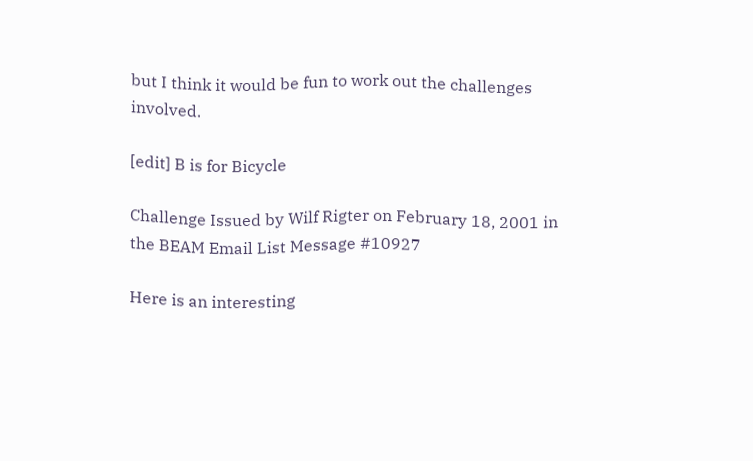but I think it would be fun to work out the challenges involved.

[edit] B is for Bicycle

Challenge Issued by Wilf Rigter on February 18, 2001 in the BEAM Email List Message #10927

Here is an interesting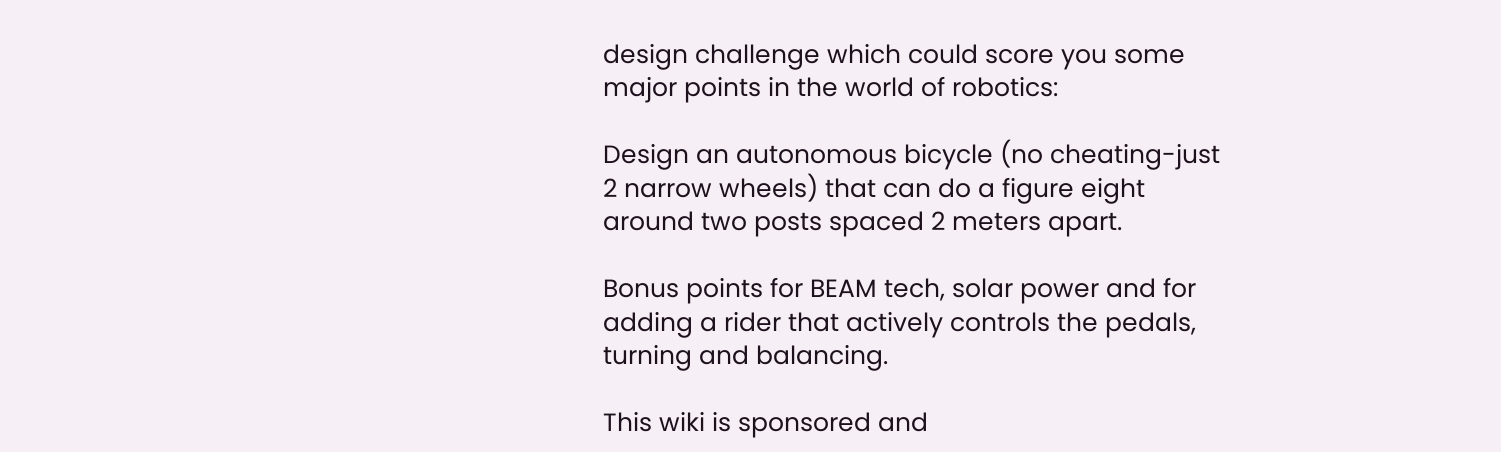design challenge which could score you some major points in the world of robotics:

Design an autonomous bicycle (no cheating-just 2 narrow wheels) that can do a figure eight around two posts spaced 2 meters apart.

Bonus points for BEAM tech, solar power and for adding a rider that actively controls the pedals, turning and balancing.

This wiki is sponsored and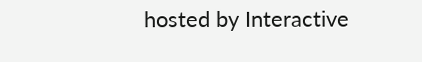hosted by Interactive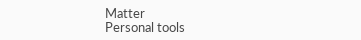Matter
Personal tools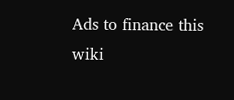Ads to finance this wiki